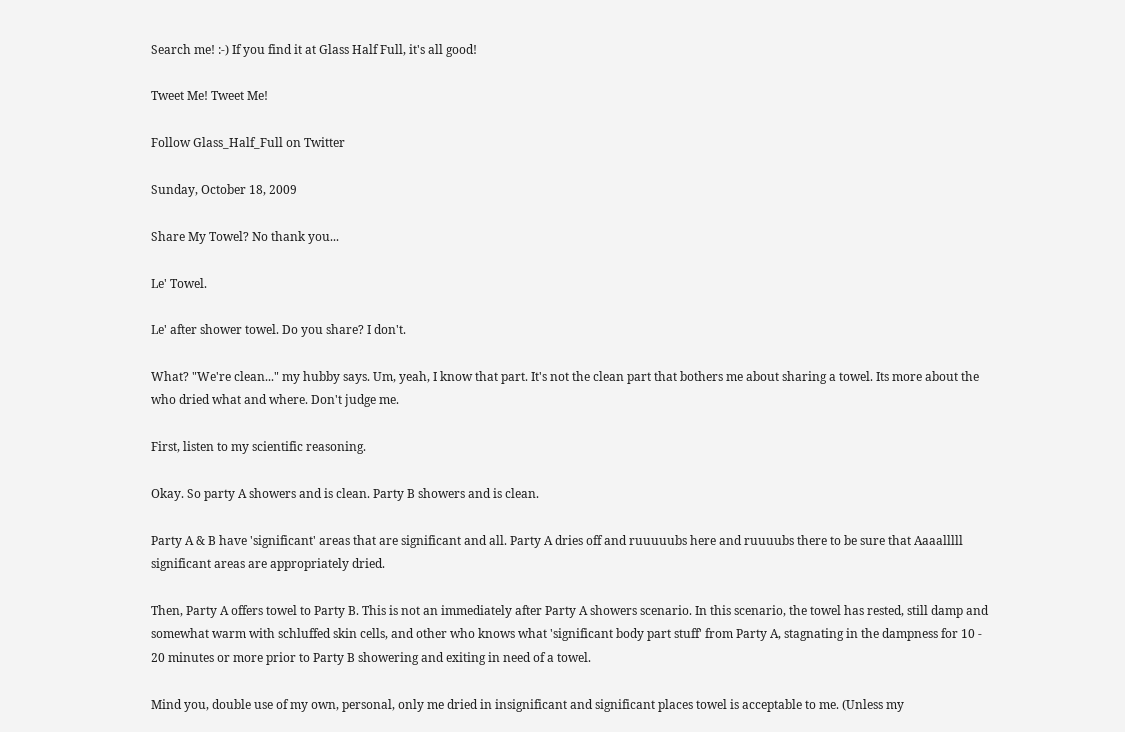Search me! :-) If you find it at Glass Half Full, it's all good!

Tweet Me! Tweet Me!

Follow Glass_Half_Full on Twitter

Sunday, October 18, 2009

Share My Towel? No thank you...

Le' Towel.

Le' after shower towel. Do you share? I don't.

What? "We're clean..." my hubby says. Um, yeah, I know that part. It's not the clean part that bothers me about sharing a towel. Its more about the who dried what and where. Don't judge me.

First, listen to my scientific reasoning.

Okay. So party A showers and is clean. Party B showers and is clean.

Party A & B have 'significant' areas that are significant and all. Party A dries off and ruuuuubs here and ruuuubs there to be sure that Aaaalllll significant areas are appropriately dried.

Then, Party A offers towel to Party B. This is not an immediately after Party A showers scenario. In this scenario, the towel has rested, still damp and somewhat warm with schluffed skin cells, and other who knows what 'significant body part stuff' from Party A, stagnating in the dampness for 10 - 20 minutes or more prior to Party B showering and exiting in need of a towel.

Mind you, double use of my own, personal, only me dried in insignificant and significant places towel is acceptable to me. (Unless my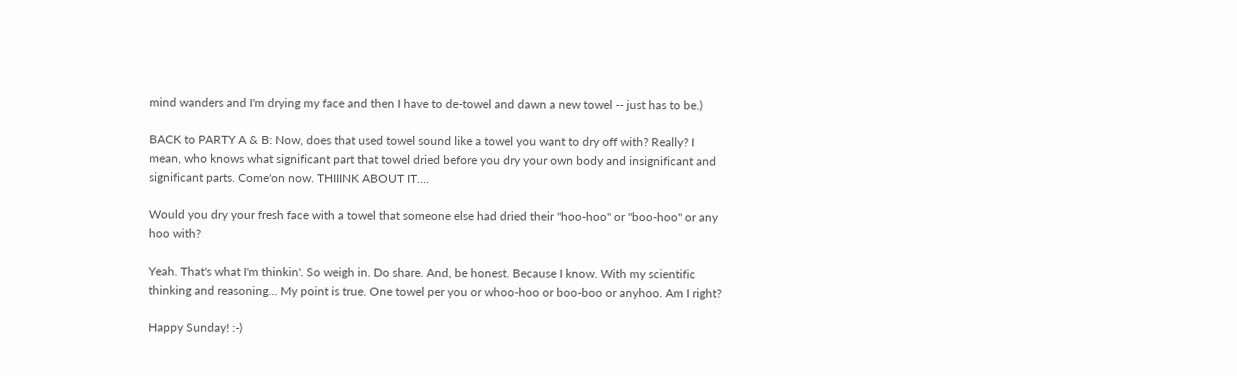mind wanders and I'm drying my face and then I have to de-towel and dawn a new towel -- just has to be.)

BACK to PARTY A & B: Now, does that used towel sound like a towel you want to dry off with? Really? I mean, who knows what significant part that towel dried before you dry your own body and insignificant and significant parts. Come'on now. THIIINK ABOUT IT....

Would you dry your fresh face with a towel that someone else had dried their "hoo-hoo" or "boo-hoo" or any hoo with?

Yeah. That's what I'm thinkin'. So weigh in. Do share. And, be honest. Because I know. With my scientific thinking and reasoning... My point is true. One towel per you or whoo-hoo or boo-boo or anyhoo. Am I right?

Happy Sunday! :-)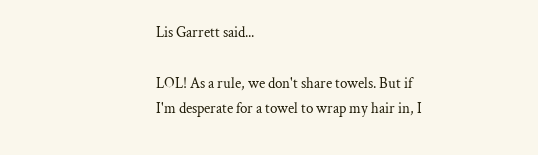Lis Garrett said...

LOL! As a rule, we don't share towels. But if I'm desperate for a towel to wrap my hair in, I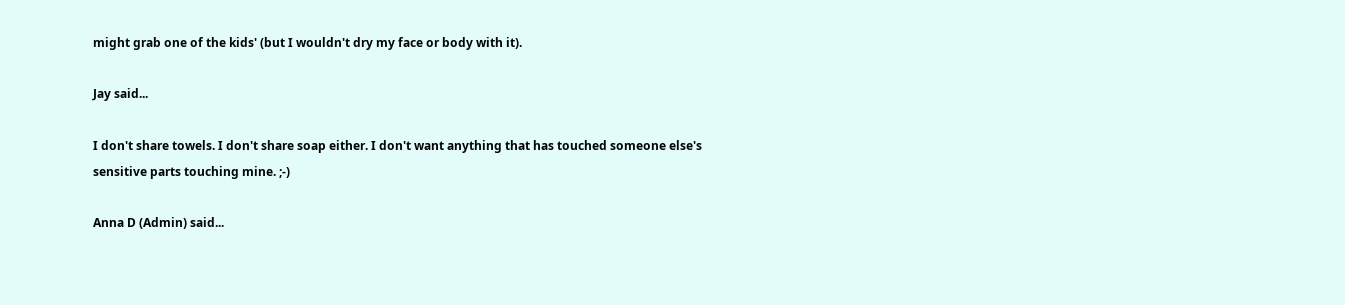might grab one of the kids' (but I wouldn't dry my face or body with it).

Jay said...

I don't share towels. I don't share soap either. I don't want anything that has touched someone else's sensitive parts touching mine. ;-)

Anna D (Admin) said...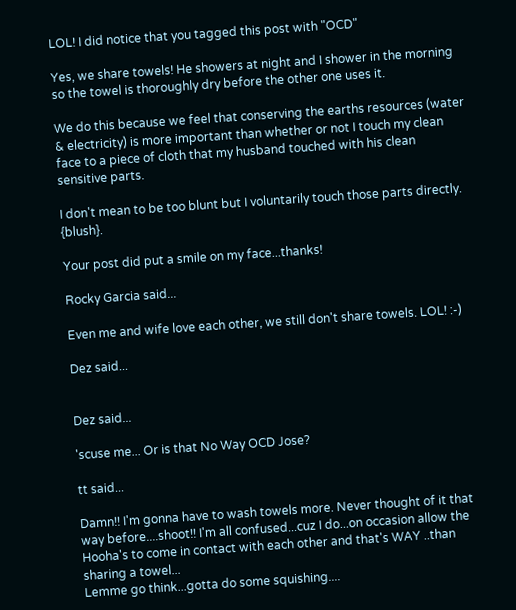LOL! I did notice that you tagged this post with "OCD"

Yes, we share towels! He showers at night and I shower in the morning so the towel is thoroughly dry before the other one uses it.

We do this because we feel that conserving the earths resources (water & electricity) is more important than whether or not I touch my clean face to a piece of cloth that my husband touched with his clean sensitive parts.

I don't mean to be too blunt but I voluntarily touch those parts directly. {blush}.

Your post did put a smile on my face...thanks!

Rocky Garcia said...

Even me and wife love each other, we still don't share towels. LOL! :-)

Dez said...


Dez said...

'scuse me... Or is that No Way OCD Jose?

tt said...

Damn!! I'm gonna have to wash towels more. Never thought of it that way before....shoot!! I'm all confused...cuz I do...on occasion allow the Hooha's to come in contact with each other and that's WAY ..than sharing a towel...
Lemme go think...gotta do some squishing....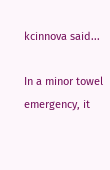kcinnova said...

In a minor towel emergency, it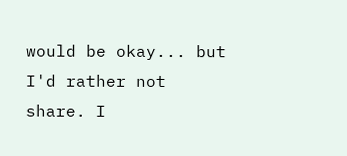would be okay... but I'd rather not share. I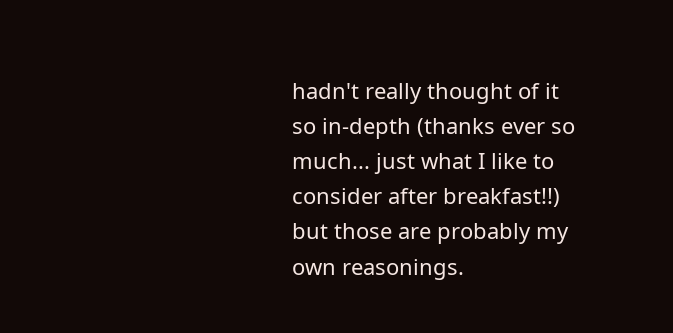hadn't really thought of it so in-depth (thanks ever so much... just what I like to consider after breakfast!!) but those are probably my own reasonings.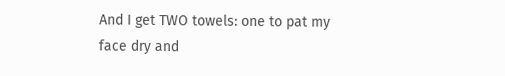And I get TWO towels: one to pat my face dry and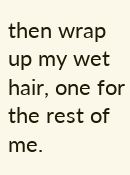then wrap up my wet hair, one for the rest of me.